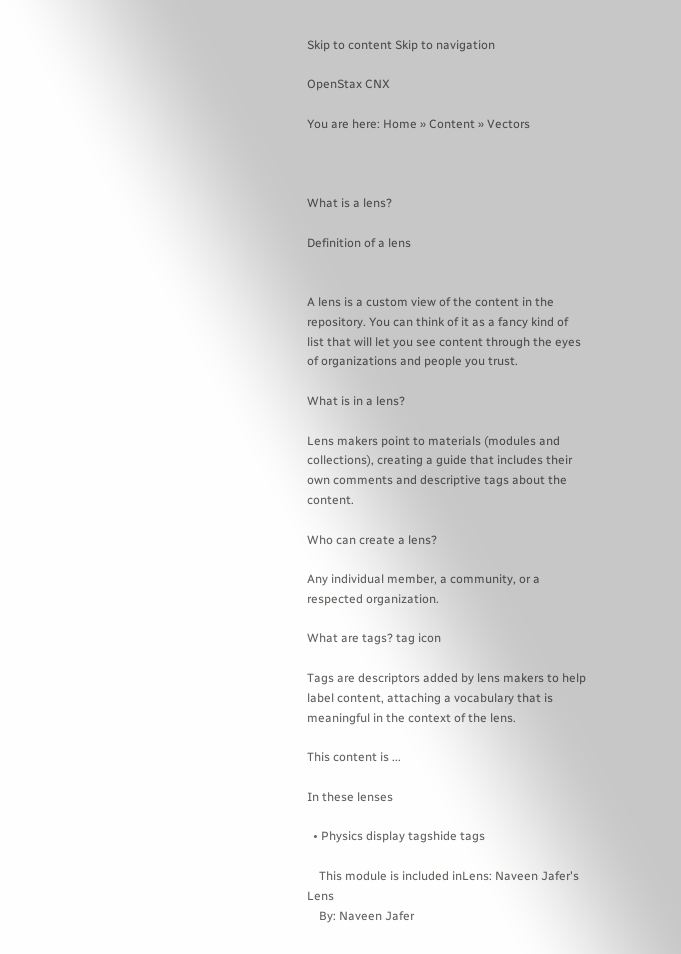Skip to content Skip to navigation

OpenStax CNX

You are here: Home » Content » Vectors



What is a lens?

Definition of a lens


A lens is a custom view of the content in the repository. You can think of it as a fancy kind of list that will let you see content through the eyes of organizations and people you trust.

What is in a lens?

Lens makers point to materials (modules and collections), creating a guide that includes their own comments and descriptive tags about the content.

Who can create a lens?

Any individual member, a community, or a respected organization.

What are tags? tag icon

Tags are descriptors added by lens makers to help label content, attaching a vocabulary that is meaningful in the context of the lens.

This content is ...

In these lenses

  • Physics display tagshide tags

    This module is included inLens: Naveen Jafer's Lens
    By: Naveen Jafer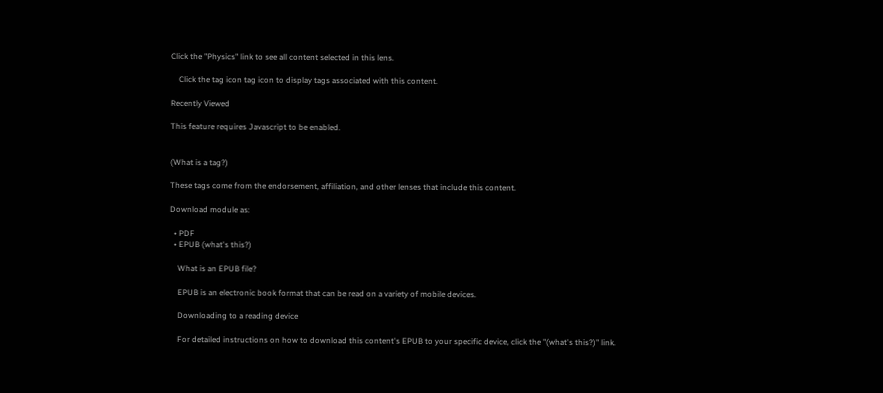Click the "Physics" link to see all content selected in this lens.

    Click the tag icon tag icon to display tags associated with this content.

Recently Viewed

This feature requires Javascript to be enabled.


(What is a tag?)

These tags come from the endorsement, affiliation, and other lenses that include this content.

Download module as:

  • PDF
  • EPUB (what's this?)

    What is an EPUB file?

    EPUB is an electronic book format that can be read on a variety of mobile devices.

    Downloading to a reading device

    For detailed instructions on how to download this content's EPUB to your specific device, click the "(what's this?)" link.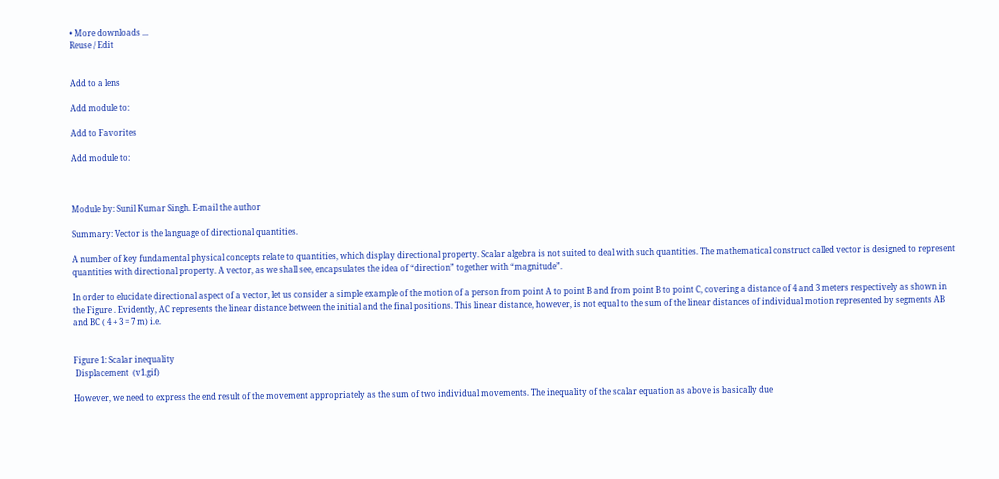• More downloads ...
Reuse / Edit


Add to a lens

Add module to:

Add to Favorites

Add module to:



Module by: Sunil Kumar Singh. E-mail the author

Summary: Vector is the language of directional quantities.

A number of key fundamental physical concepts relate to quantities, which display directional property. Scalar algebra is not suited to deal with such quantities. The mathematical construct called vector is designed to represent quantities with directional property. A vector, as we shall see, encapsulates the idea of “direction” together with “magnitude”.

In order to elucidate directional aspect of a vector, let us consider a simple example of the motion of a person from point A to point B and from point B to point C, covering a distance of 4 and 3 meters respectively as shown in the Figure . Evidently, AC represents the linear distance between the initial and the final positions. This linear distance, however, is not equal to the sum of the linear distances of individual motion represented by segments AB and BC ( 4 + 3 = 7 m) i.e.


Figure 1: Scalar inequality
 Displacement  (v1.gif)

However, we need to express the end result of the movement appropriately as the sum of two individual movements. The inequality of the scalar equation as above is basically due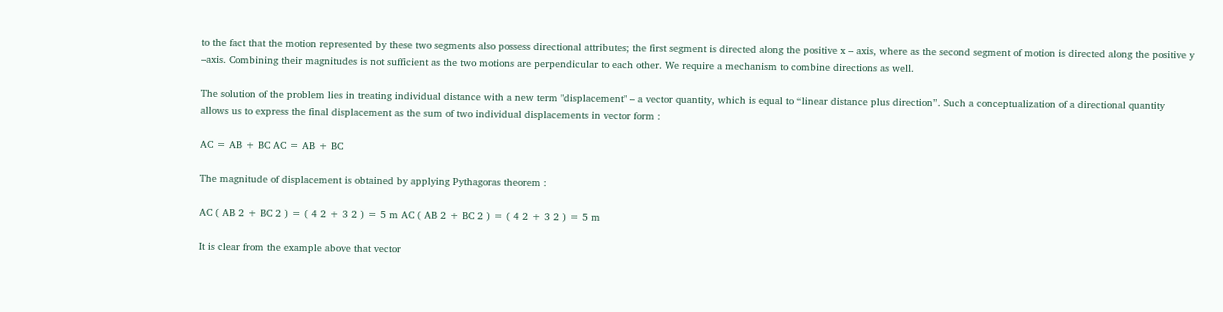to the fact that the motion represented by these two segments also possess directional attributes; the first segment is directed along the positive x – axis, where as the second segment of motion is directed along the positive y –axis. Combining their magnitudes is not sufficient as the two motions are perpendicular to each other. We require a mechanism to combine directions as well.

The solution of the problem lies in treating individual distance with a new term "displacement" – a vector quantity, which is equal to “linear distance plus direction”. Such a conceptualization of a directional quantity allows us to express the final displacement as the sum of two individual displacements in vector form :

AC = AB + BC AC = AB + BC

The magnitude of displacement is obtained by applying Pythagoras theorem :

AC ( AB 2 + BC 2 ) = ( 4 2 + 3 2 ) = 5 m AC ( AB 2 + BC 2 ) = ( 4 2 + 3 2 ) = 5 m

It is clear from the example above that vector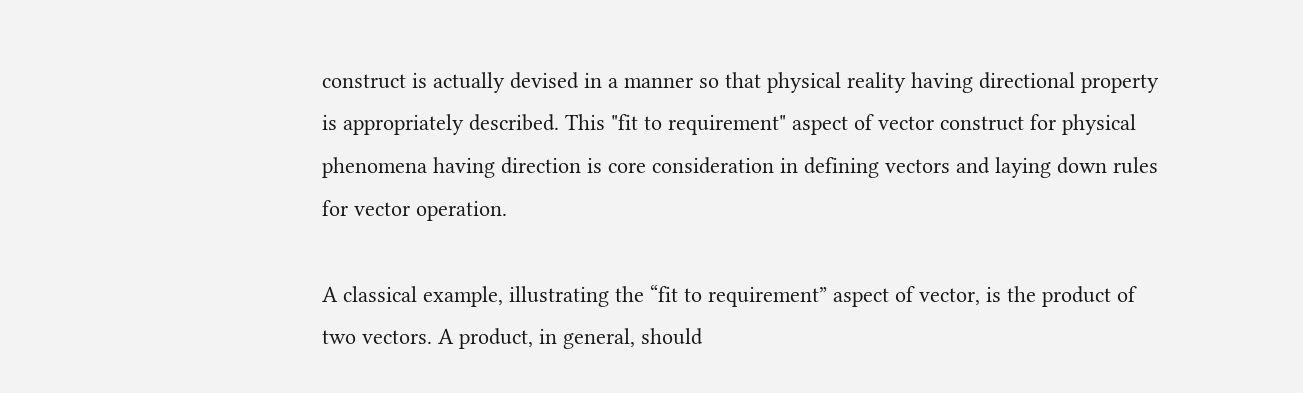construct is actually devised in a manner so that physical reality having directional property is appropriately described. This "fit to requirement" aspect of vector construct for physical phenomena having direction is core consideration in defining vectors and laying down rules for vector operation.

A classical example, illustrating the “fit to requirement” aspect of vector, is the product of two vectors. A product, in general, should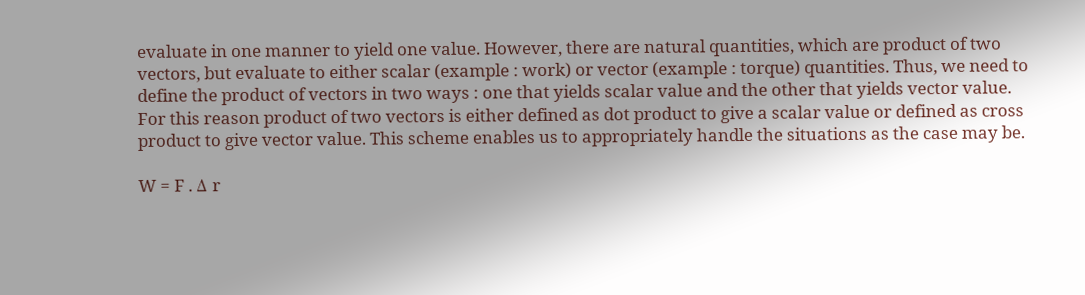evaluate in one manner to yield one value. However, there are natural quantities, which are product of two vectors, but evaluate to either scalar (example : work) or vector (example : torque) quantities. Thus, we need to define the product of vectors in two ways : one that yields scalar value and the other that yields vector value. For this reason product of two vectors is either defined as dot product to give a scalar value or defined as cross product to give vector value. This scheme enables us to appropriately handle the situations as the case may be.

W = F . Δ r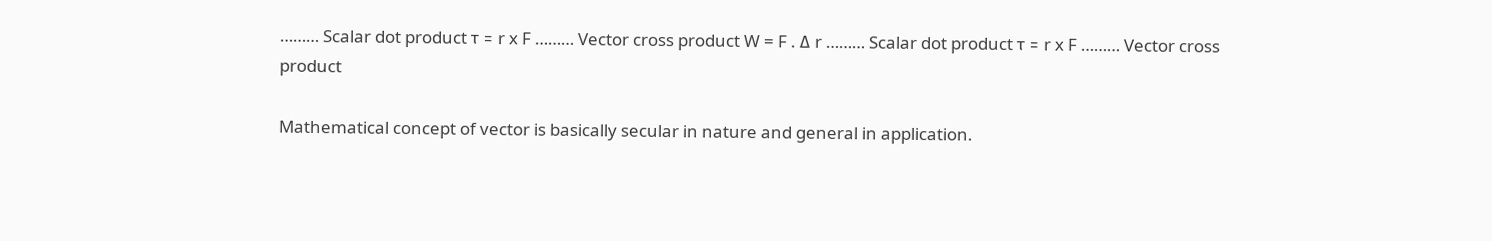……… Scalar dot product τ = r x F ……… Vector cross product W = F . Δ r ……… Scalar dot product τ = r x F ……… Vector cross product

Mathematical concept of vector is basically secular in nature and general in application.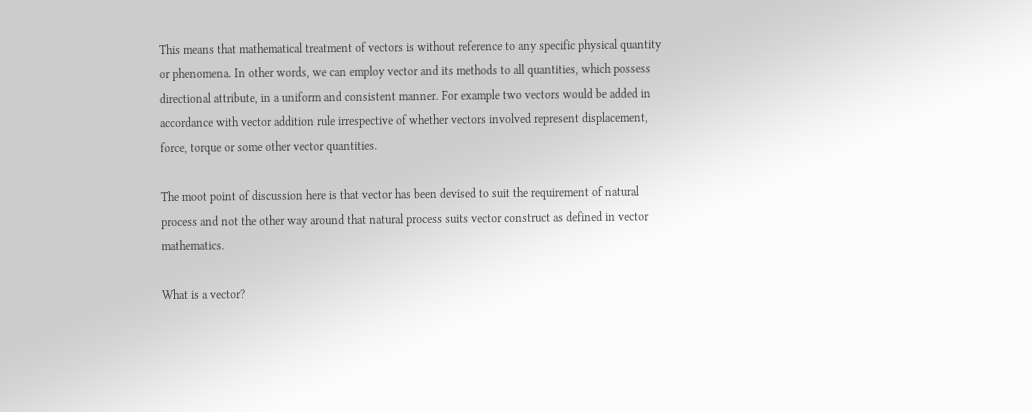This means that mathematical treatment of vectors is without reference to any specific physical quantity or phenomena. In other words, we can employ vector and its methods to all quantities, which possess directional attribute, in a uniform and consistent manner. For example two vectors would be added in accordance with vector addition rule irrespective of whether vectors involved represent displacement, force, torque or some other vector quantities.

The moot point of discussion here is that vector has been devised to suit the requirement of natural process and not the other way around that natural process suits vector construct as defined in vector mathematics.

What is a vector?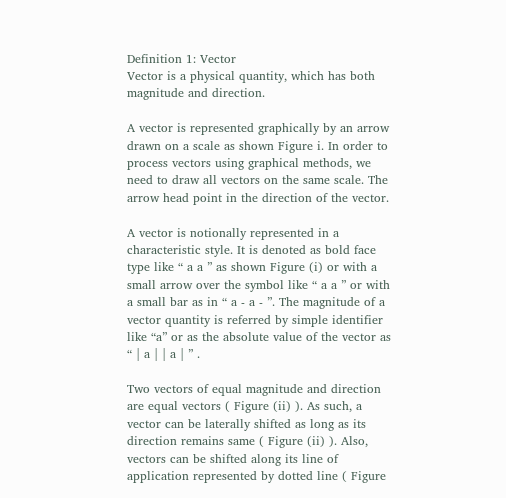Definition 1: Vector
Vector is a physical quantity, which has both magnitude and direction.

A vector is represented graphically by an arrow drawn on a scale as shown Figure i. In order to process vectors using graphical methods, we need to draw all vectors on the same scale. The arrow head point in the direction of the vector.

A vector is notionally represented in a characteristic style. It is denoted as bold face type like “ a a ” as shown Figure (i) or with a small arrow over the symbol like “ a a ” or with a small bar as in “ a - a - ”. The magnitude of a vector quantity is referred by simple identifier like “a” or as the absolute value of the vector as “ | a | | a | ” .

Two vectors of equal magnitude and direction are equal vectors ( Figure (ii) ). As such, a vector can be laterally shifted as long as its direction remains same ( Figure (ii) ). Also, vectors can be shifted along its line of application represented by dotted line ( Figure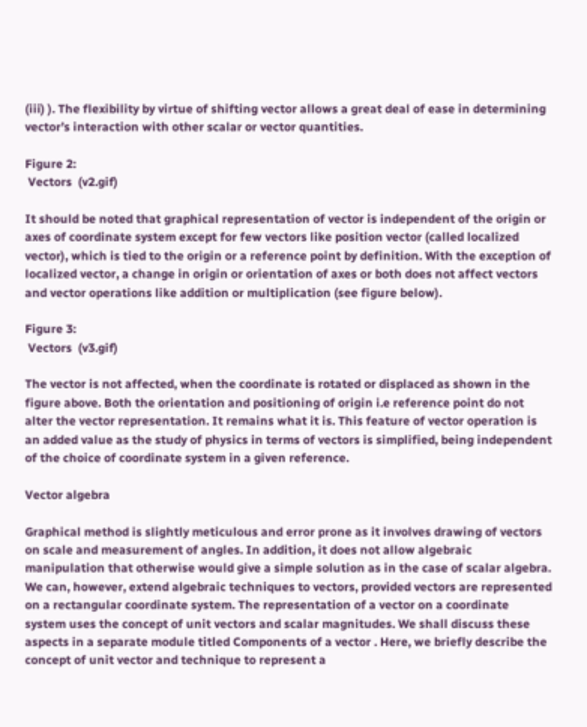(iii) ). The flexibility by virtue of shifting vector allows a great deal of ease in determining vector’s interaction with other scalar or vector quantities.

Figure 2:
 Vectors  (v2.gif)

It should be noted that graphical representation of vector is independent of the origin or axes of coordinate system except for few vectors like position vector (called localized vector), which is tied to the origin or a reference point by definition. With the exception of localized vector, a change in origin or orientation of axes or both does not affect vectors and vector operations like addition or multiplication (see figure below).

Figure 3:
 Vectors  (v3.gif)

The vector is not affected, when the coordinate is rotated or displaced as shown in the figure above. Both the orientation and positioning of origin i.e reference point do not alter the vector representation. It remains what it is. This feature of vector operation is an added value as the study of physics in terms of vectors is simplified, being independent of the choice of coordinate system in a given reference.

Vector algebra

Graphical method is slightly meticulous and error prone as it involves drawing of vectors on scale and measurement of angles. In addition, it does not allow algebraic manipulation that otherwise would give a simple solution as in the case of scalar algebra. We can, however, extend algebraic techniques to vectors, provided vectors are represented on a rectangular coordinate system. The representation of a vector on a coordinate system uses the concept of unit vectors and scalar magnitudes. We shall discuss these aspects in a separate module titled Components of a vector . Here, we briefly describe the concept of unit vector and technique to represent a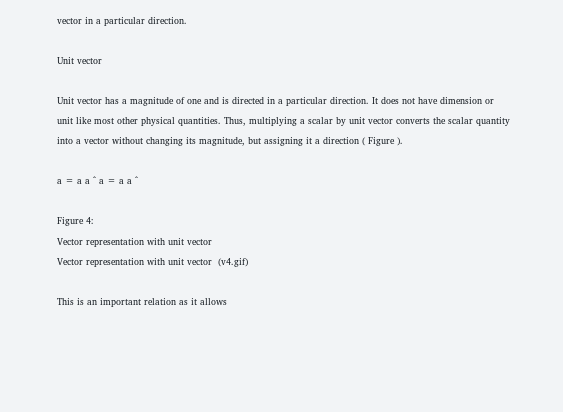vector in a particular direction.

Unit vector

Unit vector has a magnitude of one and is directed in a particular direction. It does not have dimension or unit like most other physical quantities. Thus, multiplying a scalar by unit vector converts the scalar quantity into a vector without changing its magnitude, but assigning it a direction ( Figure ).

a = a a ^ a = a a ^

Figure 4:
Vector representation with unit vector
Vector representation with unit vector  (v4.gif)

This is an important relation as it allows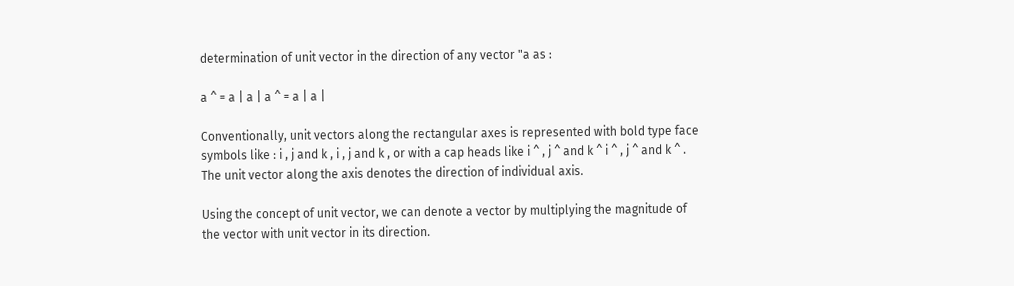determination of unit vector in the direction of any vector "a as :

a ^ = a | a | a ^ = a | a |

Conventionally, unit vectors along the rectangular axes is represented with bold type face symbols like : i , j and k , i , j and k , or with a cap heads like i ^ , j ^ and k ^ i ^ , j ^ and k ^ . The unit vector along the axis denotes the direction of individual axis.

Using the concept of unit vector, we can denote a vector by multiplying the magnitude of the vector with unit vector in its direction.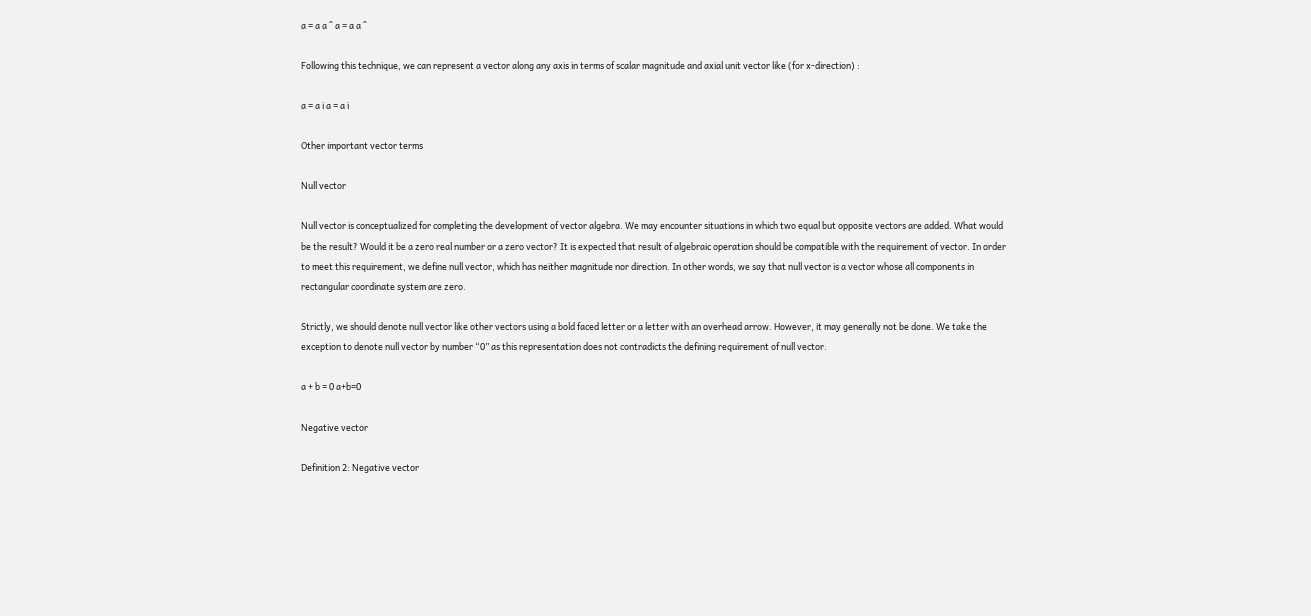a = a a ^ a = a a ^

Following this technique, we can represent a vector along any axis in terms of scalar magnitude and axial unit vector like (for x-direction) :

a = a i a = a i

Other important vector terms

Null vector

Null vector is conceptualized for completing the development of vector algebra. We may encounter situations in which two equal but opposite vectors are added. What would be the result? Would it be a zero real number or a zero vector? It is expected that result of algebraic operation should be compatible with the requirement of vector. In order to meet this requirement, we define null vector, which has neither magnitude nor direction. In other words, we say that null vector is a vector whose all components in rectangular coordinate system are zero.

Strictly, we should denote null vector like other vectors using a bold faced letter or a letter with an overhead arrow. However, it may generally not be done. We take the exception to denote null vector by number “0” as this representation does not contradicts the defining requirement of null vector.

a + b = 0 a+b=0

Negative vector

Definition 2: Negative vector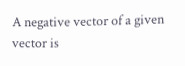A negative vector of a given vector is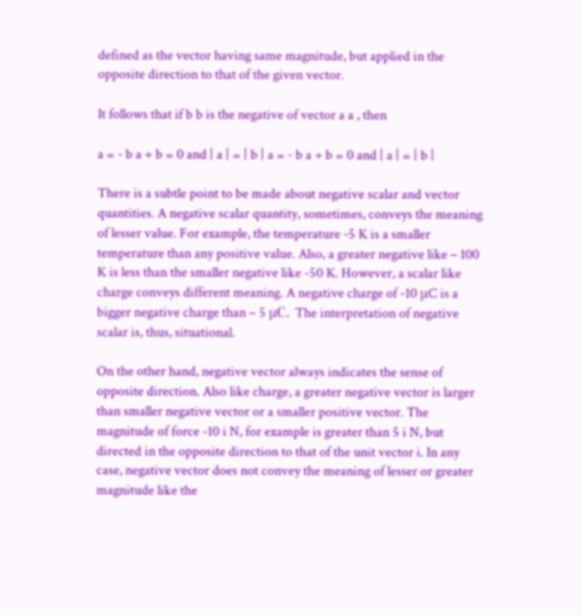defined as the vector having same magnitude, but applied in the opposite direction to that of the given vector.

It follows that if b b is the negative of vector a a , then

a = - b a + b = 0 and | a | = | b | a = - b a + b = 0 and | a | = | b |

There is a subtle point to be made about negative scalar and vector quantities. A negative scalar quantity, sometimes, conveys the meaning of lesser value. For example, the temperature -5 K is a smaller temperature than any positive value. Also, a greater negative like – 100 K is less than the smaller negative like -50 K. However, a scalar like charge conveys different meaning. A negative charge of -10 μC is a bigger negative charge than – 5 μC. The interpretation of negative scalar is, thus, situational.

On the other hand, negative vector always indicates the sense of opposite direction. Also like charge, a greater negative vector is larger than smaller negative vector or a smaller positive vector. The magnitude of force -10 i N, for example is greater than 5 i N, but directed in the opposite direction to that of the unit vector i. In any case, negative vector does not convey the meaning of lesser or greater magnitude like the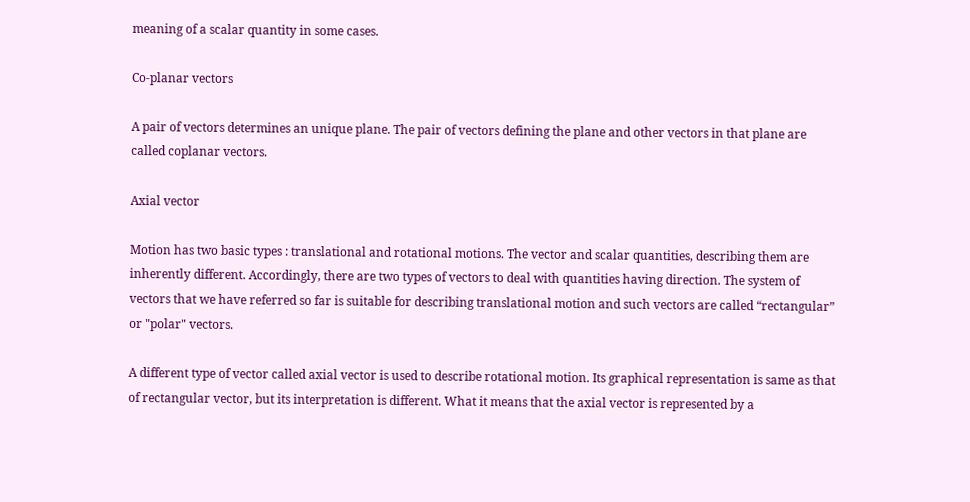meaning of a scalar quantity in some cases.

Co-planar vectors

A pair of vectors determines an unique plane. The pair of vectors defining the plane and other vectors in that plane are called coplanar vectors.

Axial vector

Motion has two basic types : translational and rotational motions. The vector and scalar quantities, describing them are inherently different. Accordingly, there are two types of vectors to deal with quantities having direction. The system of vectors that we have referred so far is suitable for describing translational motion and such vectors are called “rectangular” or "polar" vectors.

A different type of vector called axial vector is used to describe rotational motion. Its graphical representation is same as that of rectangular vector, but its interpretation is different. What it means that the axial vector is represented by a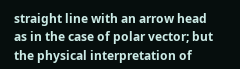straight line with an arrow head as in the case of polar vector; but the physical interpretation of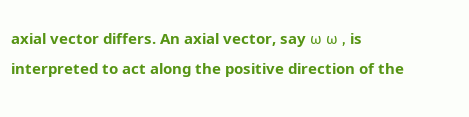axial vector differs. An axial vector, say ω ω , is interpreted to act along the positive direction of the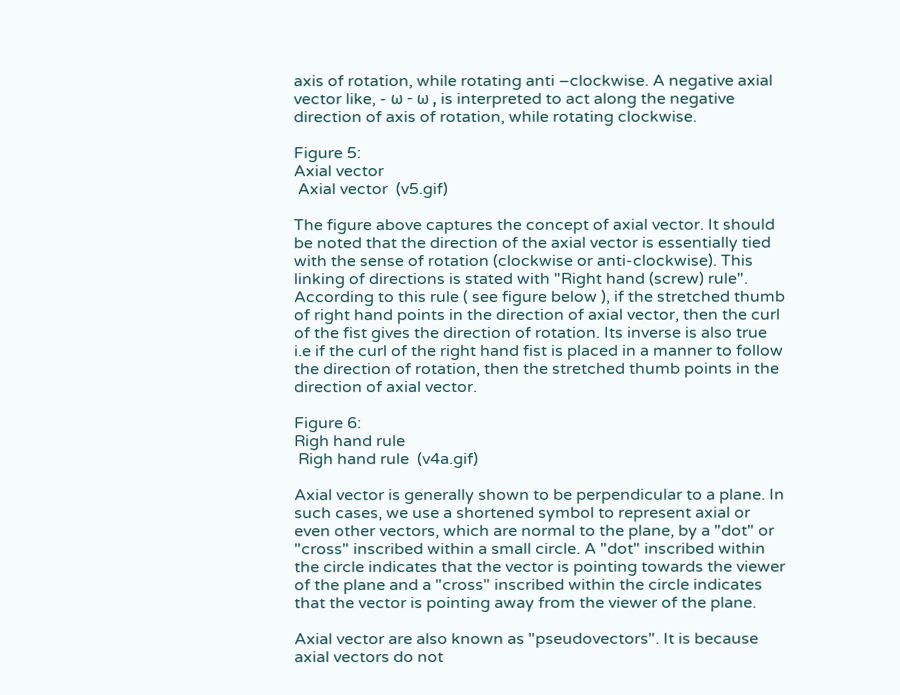axis of rotation, while rotating anti –clockwise. A negative axial vector like, - ω - ω , is interpreted to act along the negative direction of axis of rotation, while rotating clockwise.

Figure 5:
Axial vector
 Axial vector  (v5.gif)

The figure above captures the concept of axial vector. It should be noted that the direction of the axial vector is essentially tied with the sense of rotation (clockwise or anti-clockwise). This linking of directions is stated with "Right hand (screw) rule". According to this rule ( see figure below ), if the stretched thumb of right hand points in the direction of axial vector, then the curl of the fist gives the direction of rotation. Its inverse is also true i.e if the curl of the right hand fist is placed in a manner to follow the direction of rotation, then the stretched thumb points in the direction of axial vector.

Figure 6:
Righ hand rule
 Righ hand rule  (v4a.gif)

Axial vector is generally shown to be perpendicular to a plane. In such cases, we use a shortened symbol to represent axial or even other vectors, which are normal to the plane, by a "dot" or "cross" inscribed within a small circle. A "dot" inscribed within the circle indicates that the vector is pointing towards the viewer of the plane and a "cross" inscribed within the circle indicates that the vector is pointing away from the viewer of the plane.

Axial vector are also known as "pseudovectors". It is because axial vectors do not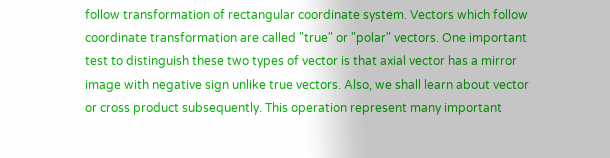follow transformation of rectangular coordinate system. Vectors which follow coordinate transformation are called "true" or "polar" vectors. One important test to distinguish these two types of vector is that axial vector has a mirror image with negative sign unlike true vectors. Also, we shall learn about vector or cross product subsequently. This operation represent many important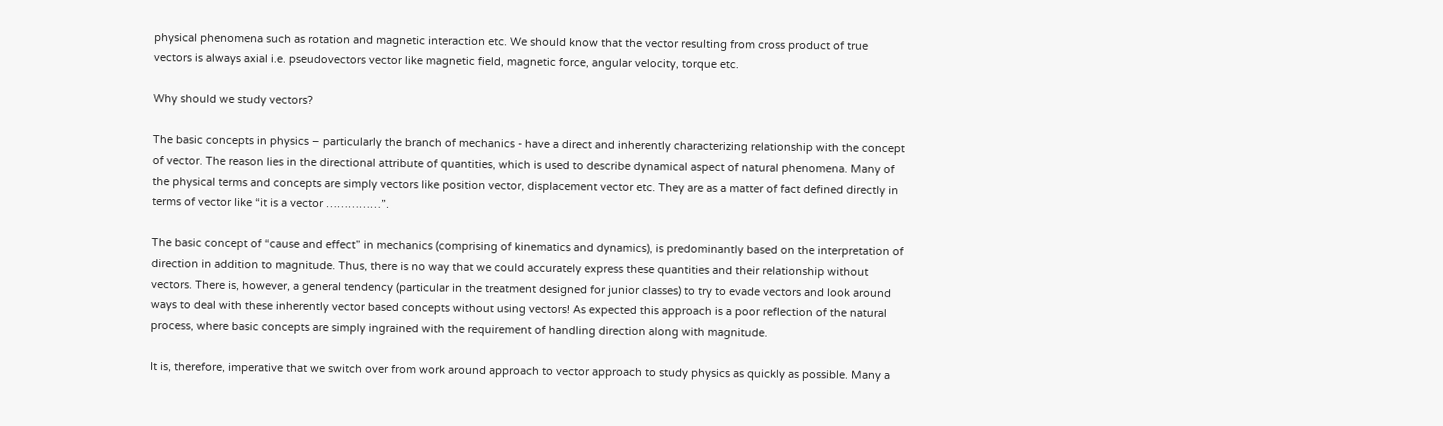physical phenomena such as rotation and magnetic interaction etc. We should know that the vector resulting from cross product of true vectors is always axial i.e. pseudovectors vector like magnetic field, magnetic force, angular velocity, torque etc.

Why should we study vectors?

The basic concepts in physics – particularly the branch of mechanics - have a direct and inherently characterizing relationship with the concept of vector. The reason lies in the directional attribute of quantities, which is used to describe dynamical aspect of natural phenomena. Many of the physical terms and concepts are simply vectors like position vector, displacement vector etc. They are as a matter of fact defined directly in terms of vector like “it is a vector ……………”.

The basic concept of “cause and effect” in mechanics (comprising of kinematics and dynamics), is predominantly based on the interpretation of direction in addition to magnitude. Thus, there is no way that we could accurately express these quantities and their relationship without vectors. There is, however, a general tendency (particular in the treatment designed for junior classes) to try to evade vectors and look around ways to deal with these inherently vector based concepts without using vectors! As expected this approach is a poor reflection of the natural process, where basic concepts are simply ingrained with the requirement of handling direction along with magnitude.

It is, therefore, imperative that we switch over from work around approach to vector approach to study physics as quickly as possible. Many a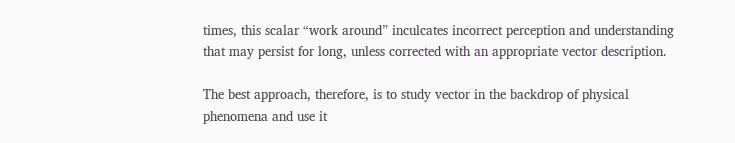times, this scalar “work around” inculcates incorrect perception and understanding that may persist for long, unless corrected with an appropriate vector description.

The best approach, therefore, is to study vector in the backdrop of physical phenomena and use it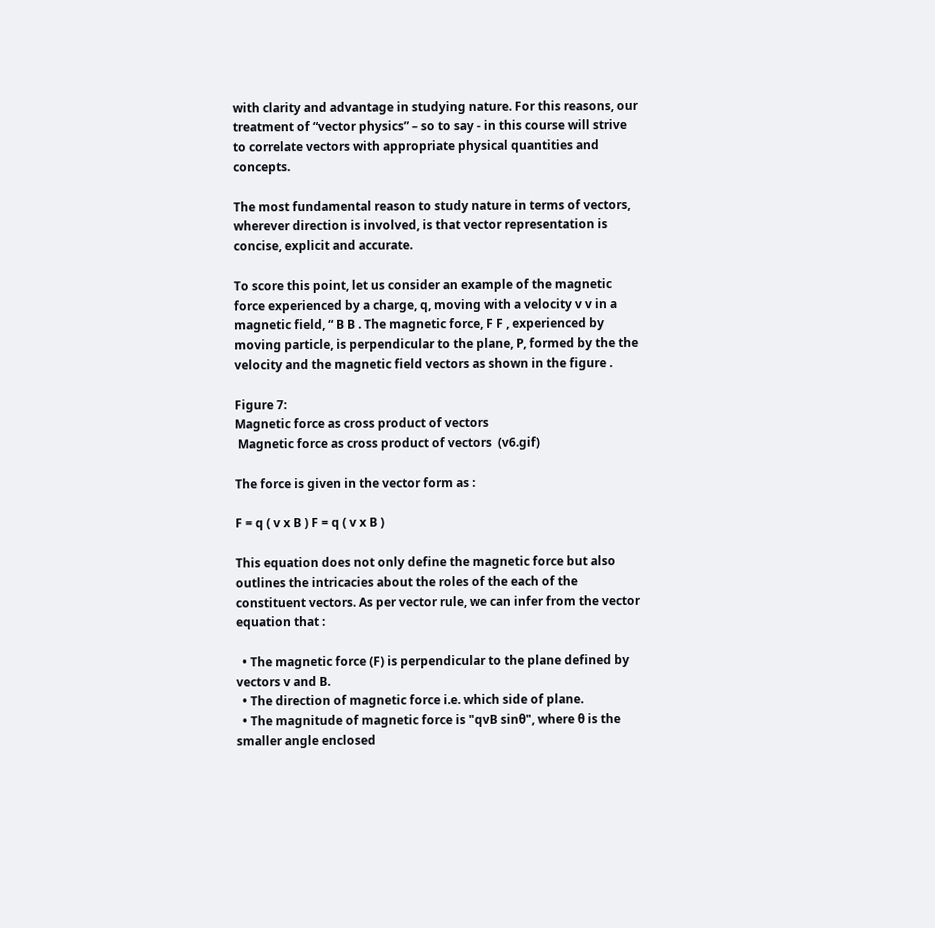with clarity and advantage in studying nature. For this reasons, our treatment of “vector physics” – so to say - in this course will strive to correlate vectors with appropriate physical quantities and concepts.

The most fundamental reason to study nature in terms of vectors, wherever direction is involved, is that vector representation is concise, explicit and accurate.

To score this point, let us consider an example of the magnetic force experienced by a charge, q, moving with a velocity v v in a magnetic field, “ B B . The magnetic force, F F , experienced by moving particle, is perpendicular to the plane, P, formed by the the velocity and the magnetic field vectors as shown in the figure .

Figure 7:
Magnetic force as cross product of vectors
 Magnetic force as cross product of vectors  (v6.gif)

The force is given in the vector form as :

F = q ( v x B ) F = q ( v x B )

This equation does not only define the magnetic force but also outlines the intricacies about the roles of the each of the constituent vectors. As per vector rule, we can infer from the vector equation that :

  • The magnetic force (F) is perpendicular to the plane defined by vectors v and B.
  • The direction of magnetic force i.e. which side of plane.
  • The magnitude of magnetic force is "qvB sinθ", where θ is the smaller angle enclosed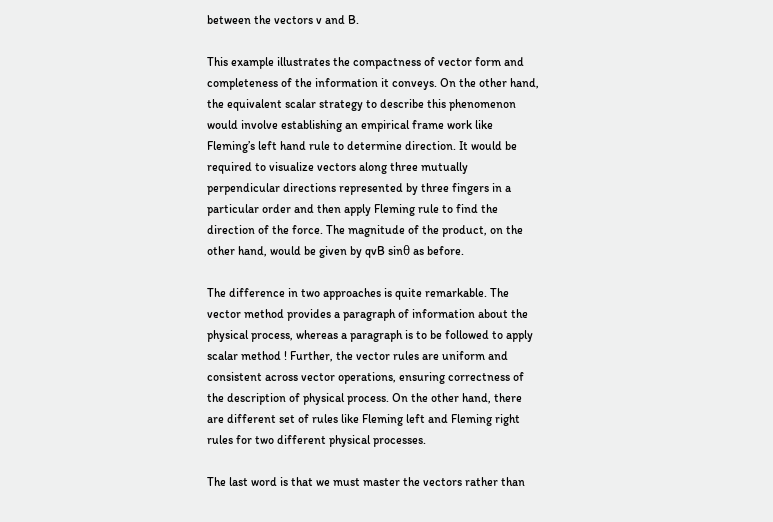between the vectors v and B.

This example illustrates the compactness of vector form and completeness of the information it conveys. On the other hand, the equivalent scalar strategy to describe this phenomenon would involve establishing an empirical frame work like Fleming’s left hand rule to determine direction. It would be required to visualize vectors along three mutually perpendicular directions represented by three fingers in a particular order and then apply Fleming rule to find the direction of the force. The magnitude of the product, on the other hand, would be given by qvB sinθ as before.

The difference in two approaches is quite remarkable. The vector method provides a paragraph of information about the physical process, whereas a paragraph is to be followed to apply scalar method ! Further, the vector rules are uniform and consistent across vector operations, ensuring correctness of the description of physical process. On the other hand, there are different set of rules like Fleming left and Fleming right rules for two different physical processes.

The last word is that we must master the vectors rather than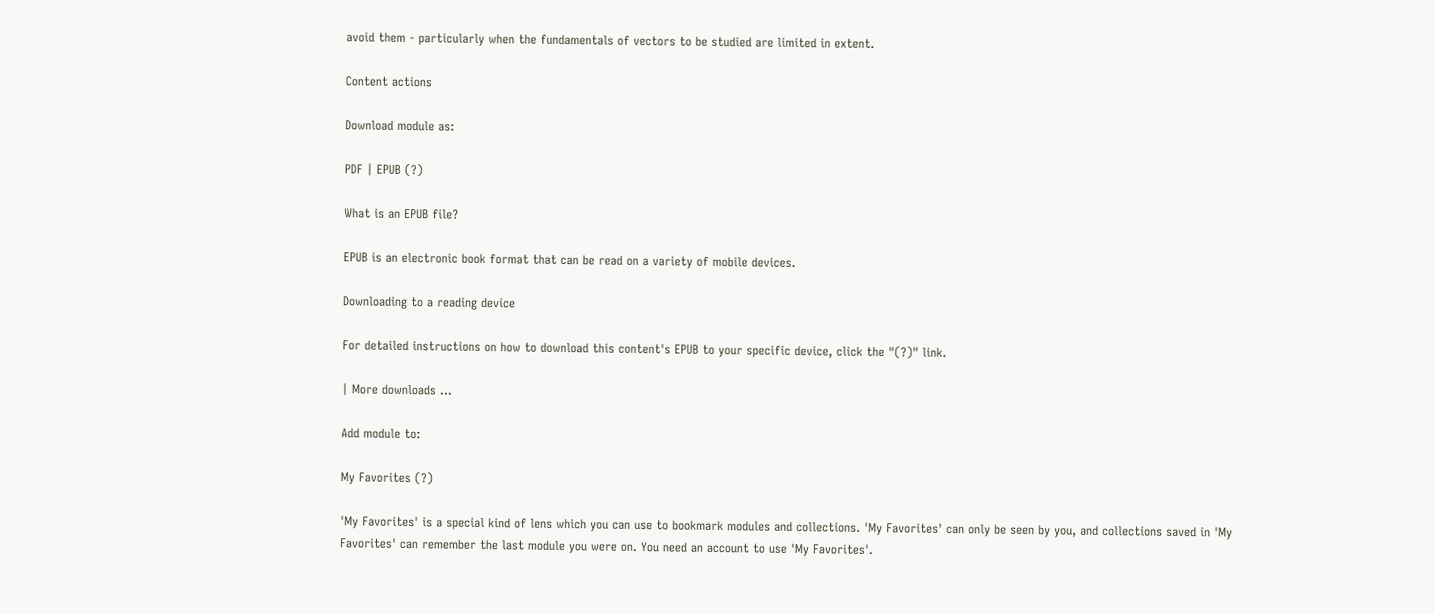avoid them - particularly when the fundamentals of vectors to be studied are limited in extent.

Content actions

Download module as:

PDF | EPUB (?)

What is an EPUB file?

EPUB is an electronic book format that can be read on a variety of mobile devices.

Downloading to a reading device

For detailed instructions on how to download this content's EPUB to your specific device, click the "(?)" link.

| More downloads ...

Add module to:

My Favorites (?)

'My Favorites' is a special kind of lens which you can use to bookmark modules and collections. 'My Favorites' can only be seen by you, and collections saved in 'My Favorites' can remember the last module you were on. You need an account to use 'My Favorites'.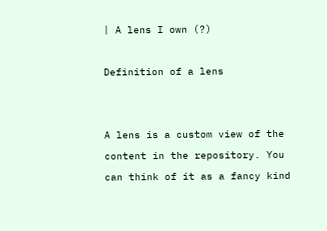| A lens I own (?)

Definition of a lens


A lens is a custom view of the content in the repository. You can think of it as a fancy kind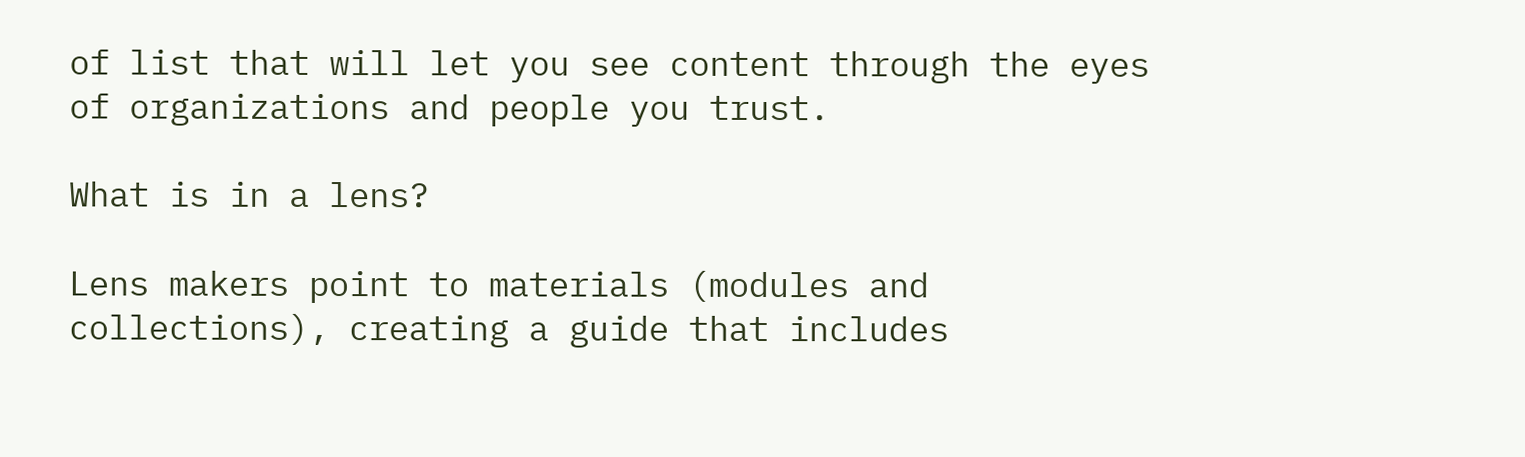of list that will let you see content through the eyes of organizations and people you trust.

What is in a lens?

Lens makers point to materials (modules and collections), creating a guide that includes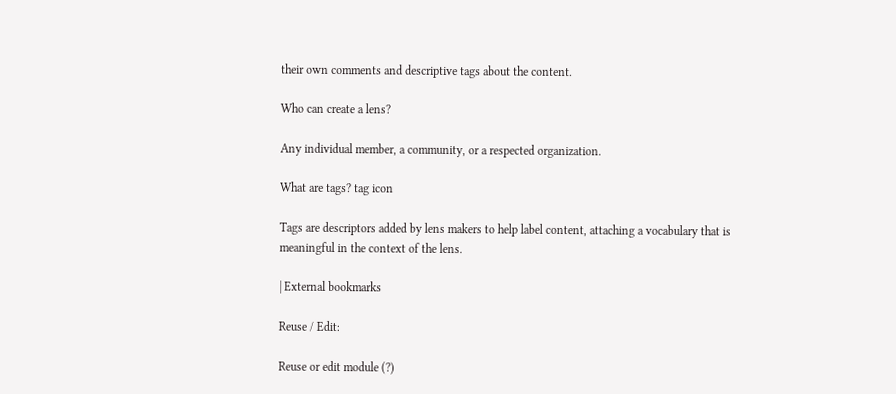their own comments and descriptive tags about the content.

Who can create a lens?

Any individual member, a community, or a respected organization.

What are tags? tag icon

Tags are descriptors added by lens makers to help label content, attaching a vocabulary that is meaningful in the context of the lens.

| External bookmarks

Reuse / Edit:

Reuse or edit module (?)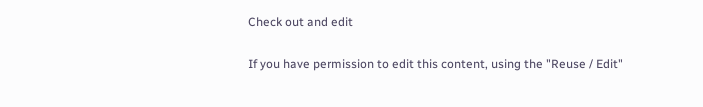Check out and edit

If you have permission to edit this content, using the "Reuse / Edit"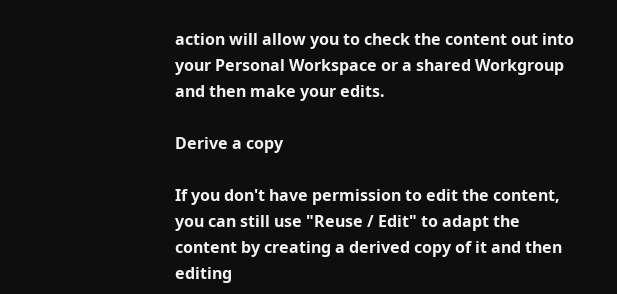action will allow you to check the content out into your Personal Workspace or a shared Workgroup and then make your edits.

Derive a copy

If you don't have permission to edit the content, you can still use "Reuse / Edit" to adapt the content by creating a derived copy of it and then editing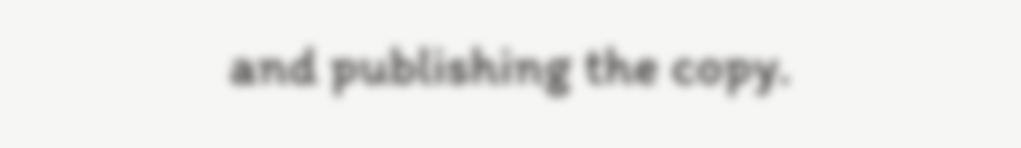and publishing the copy.